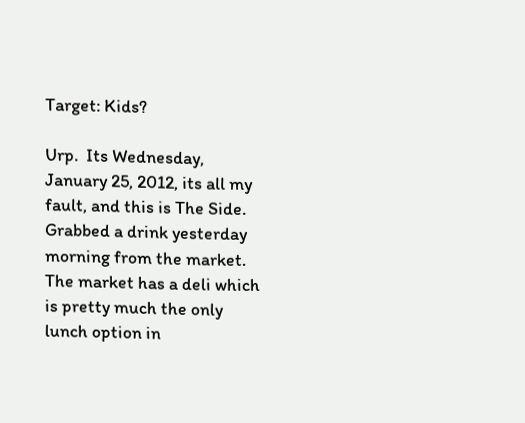Target: Kids?

Urp.  Its Wednesday, January 25, 2012, its all my fault, and this is The Side.  Grabbed a drink yesterday morning from the market.  The market has a deli which is pretty much the only lunch option in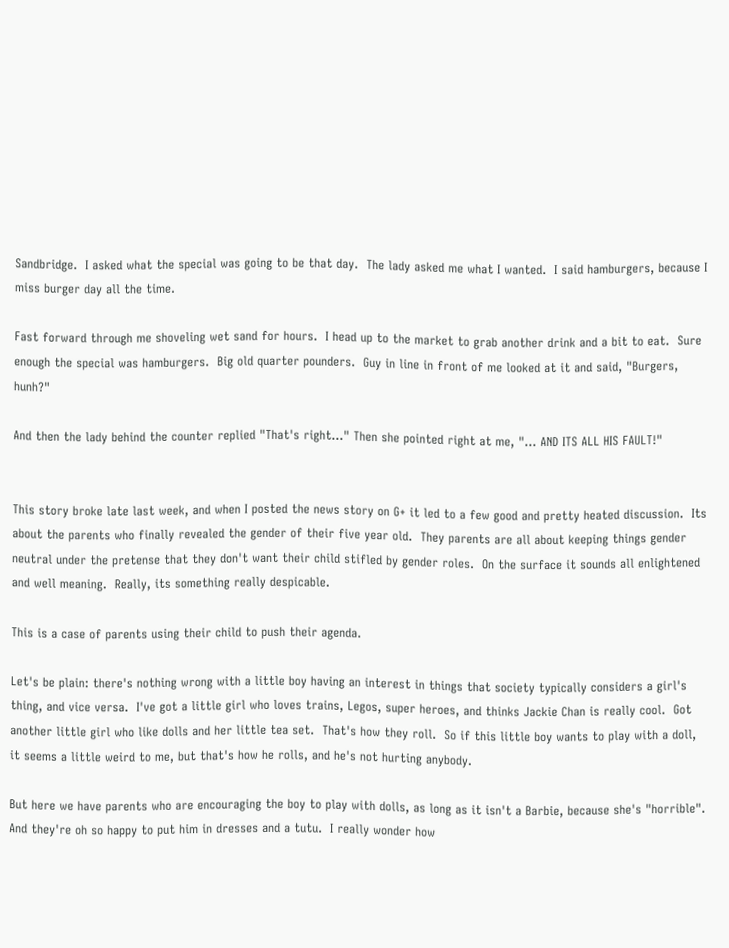Sandbridge.  I asked what the special was going to be that day.  The lady asked me what I wanted.  I said hamburgers, because I miss burger day all the time.

Fast forward through me shoveling wet sand for hours.  I head up to the market to grab another drink and a bit to eat.  Sure enough the special was hamburgers.  Big old quarter pounders.  Guy in line in front of me looked at it and said, "Burgers, hunh?"

And then the lady behind the counter replied "That's right..." Then she pointed right at me, "... AND ITS ALL HIS FAULT!"


This story broke late last week, and when I posted the news story on G+ it led to a few good and pretty heated discussion.  Its about the parents who finally revealed the gender of their five year old.  They parents are all about keeping things gender neutral under the pretense that they don't want their child stifled by gender roles.  On the surface it sounds all enlightened and well meaning.  Really, its something really despicable.

This is a case of parents using their child to push their agenda.

Let's be plain: there's nothing wrong with a little boy having an interest in things that society typically considers a girl's thing, and vice versa.  I've got a little girl who loves trains, Legos, super heroes, and thinks Jackie Chan is really cool.  Got another little girl who like dolls and her little tea set.  That's how they roll.  So if this little boy wants to play with a doll, it seems a little weird to me, but that's how he rolls, and he's not hurting anybody.

But here we have parents who are encouraging the boy to play with dolls, as long as it isn't a Barbie, because she's "horrible".  And they're oh so happy to put him in dresses and a tutu.  I really wonder how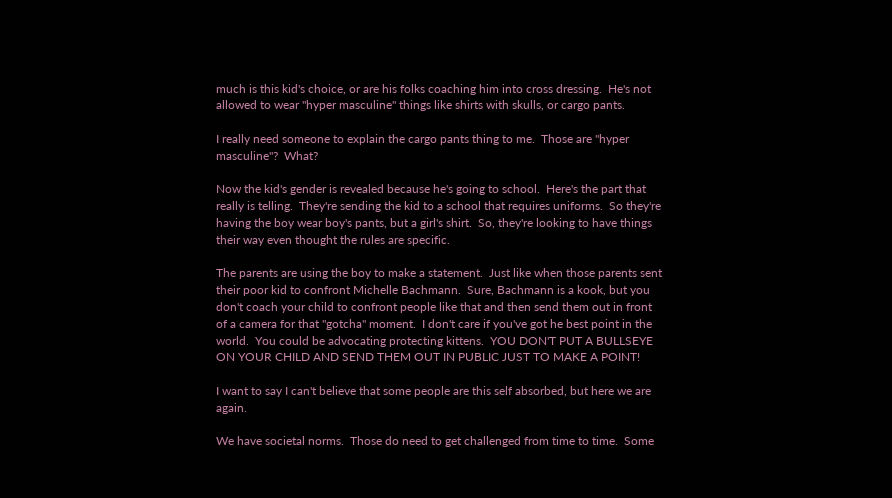much is this kid's choice, or are his folks coaching him into cross dressing.  He's not allowed to wear "hyper masculine" things like shirts with skulls, or cargo pants.

I really need someone to explain the cargo pants thing to me.  Those are "hyper masculine"?  What?

Now the kid's gender is revealed because he's going to school.  Here's the part that really is telling.  They're sending the kid to a school that requires uniforms.  So they're having the boy wear boy's pants, but a girl's shirt.  So, they're looking to have things their way even thought the rules are specific.

The parents are using the boy to make a statement.  Just like when those parents sent their poor kid to confront Michelle Bachmann.  Sure, Bachmann is a kook, but you don't coach your child to confront people like that and then send them out in front of a camera for that "gotcha" moment.  I don't care if you've got he best point in the world.  You could be advocating protecting kittens.  YOU DON'T PUT A BULLSEYE ON YOUR CHILD AND SEND THEM OUT IN PUBLIC JUST TO MAKE A POINT!

I want to say I can't believe that some people are this self absorbed, but here we are again.

We have societal norms.  Those do need to get challenged from time to time.  Some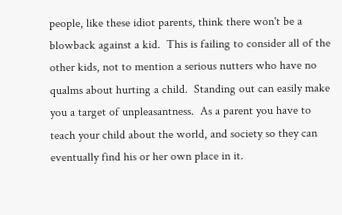people, like these idiot parents, think there won't be a blowback against a kid.  This is failing to consider all of the other kids, not to mention a serious nutters who have no qualms about hurting a child.  Standing out can easily make you a target of unpleasantness.  As a parent you have to teach your child about the world, and society so they can eventually find his or her own place in it.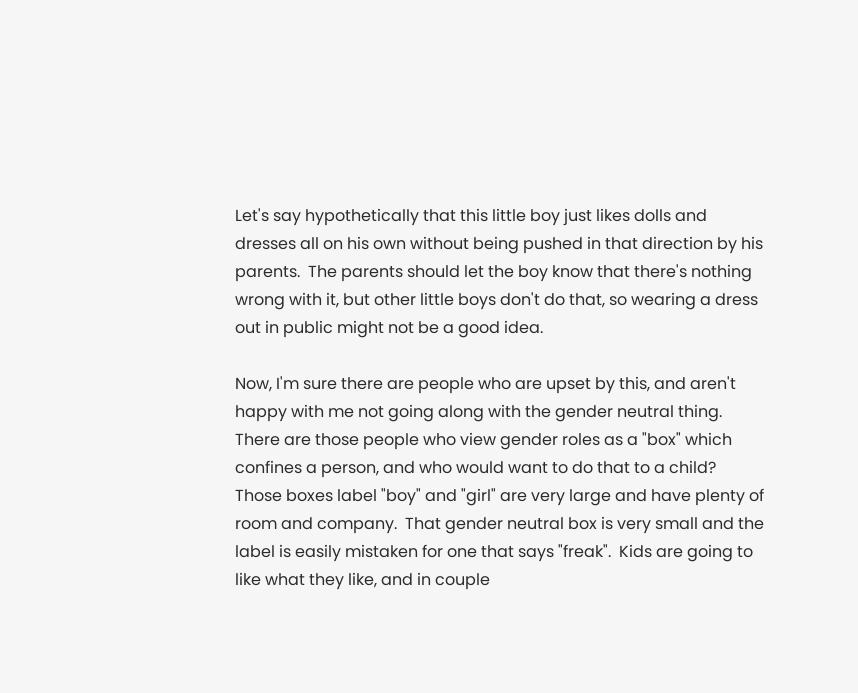Let's say hypothetically that this little boy just likes dolls and dresses all on his own without being pushed in that direction by his parents.  The parents should let the boy know that there's nothing wrong with it, but other little boys don't do that, so wearing a dress out in public might not be a good idea.

Now, I'm sure there are people who are upset by this, and aren't happy with me not going along with the gender neutral thing.  There are those people who view gender roles as a "box" which confines a person, and who would want to do that to a child?  Those boxes label "boy" and "girl" are very large and have plenty of room and company.  That gender neutral box is very small and the label is easily mistaken for one that says "freak".  Kids are going to like what they like, and in couple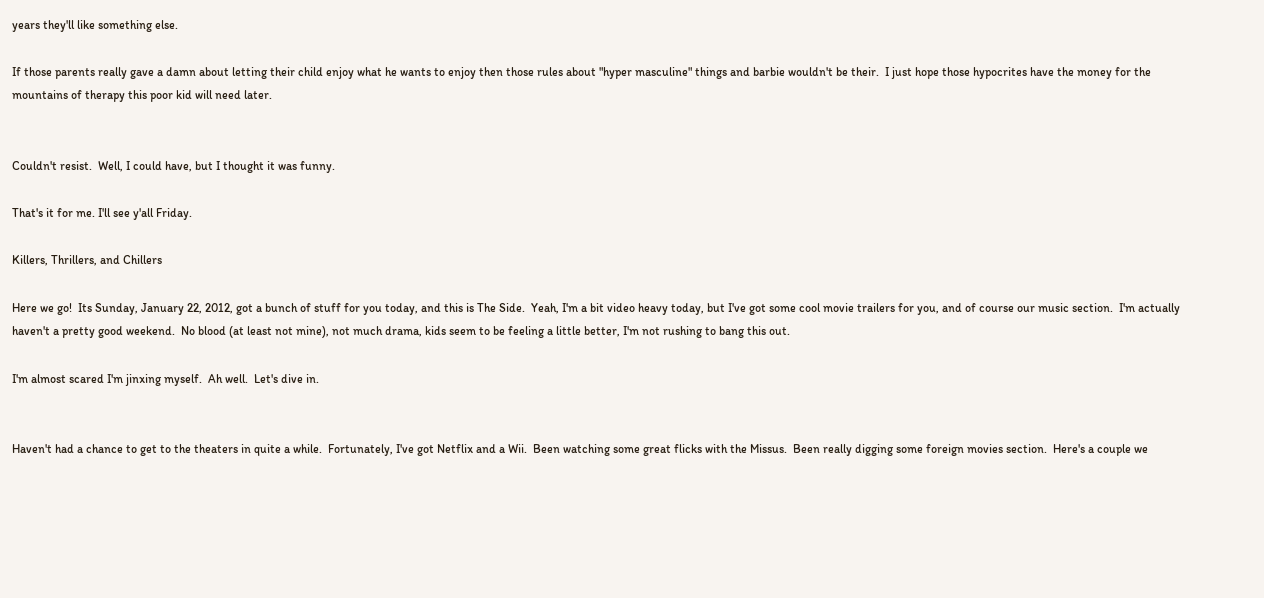years they'll like something else.

If those parents really gave a damn about letting their child enjoy what he wants to enjoy then those rules about "hyper masculine" things and barbie wouldn't be their.  I just hope those hypocrites have the money for the mountains of therapy this poor kid will need later.


Couldn't resist.  Well, I could have, but I thought it was funny.

That's it for me. I'll see y'all Friday.

Killers, Thrillers, and Chillers

Here we go!  Its Sunday, January 22, 2012, got a bunch of stuff for you today, and this is The Side.  Yeah, I'm a bit video heavy today, but I've got some cool movie trailers for you, and of course our music section.  I'm actually haven't a pretty good weekend.  No blood (at least not mine), not much drama, kids seem to be feeling a little better, I'm not rushing to bang this out.

I'm almost scared I'm jinxing myself.  Ah well.  Let's dive in.


Haven't had a chance to get to the theaters in quite a while.  Fortunately, I've got Netflix and a Wii.  Been watching some great flicks with the Missus.  Been really digging some foreign movies section.  Here's a couple we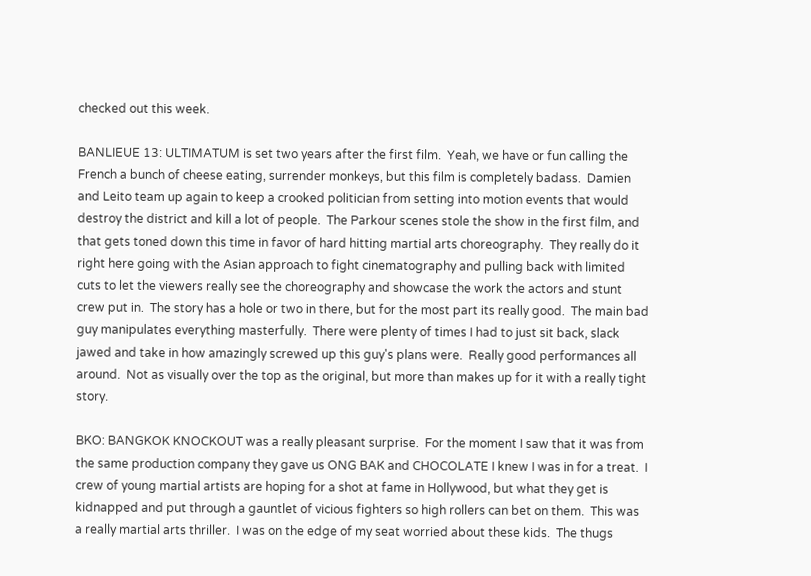checked out this week.

BANLIEUE 13: ULTIMATUM is set two years after the first film.  Yeah, we have or fun calling the French a bunch of cheese eating, surrender monkeys, but this film is completely badass.  Damien and Leito team up again to keep a crooked politician from setting into motion events that would destroy the district and kill a lot of people.  The Parkour scenes stole the show in the first film, and that gets toned down this time in favor of hard hitting martial arts choreography.  They really do it right here going with the Asian approach to fight cinematography and pulling back with limited cuts to let the viewers really see the choreography and showcase the work the actors and stunt crew put in.  The story has a hole or two in there, but for the most part its really good.  The main bad guy manipulates everything masterfully.  There were plenty of times I had to just sit back, slack jawed and take in how amazingly screwed up this guy's plans were.  Really good performances all around.  Not as visually over the top as the original, but more than makes up for it with a really tight story.

BKO: BANGKOK KNOCKOUT was a really pleasant surprise.  For the moment I saw that it was from the same production company they gave us ONG BAK and CHOCOLATE I knew I was in for a treat.  I crew of young martial artists are hoping for a shot at fame in Hollywood, but what they get is kidnapped and put through a gauntlet of vicious fighters so high rollers can bet on them.  This was a really martial arts thriller.  I was on the edge of my seat worried about these kids.  The thugs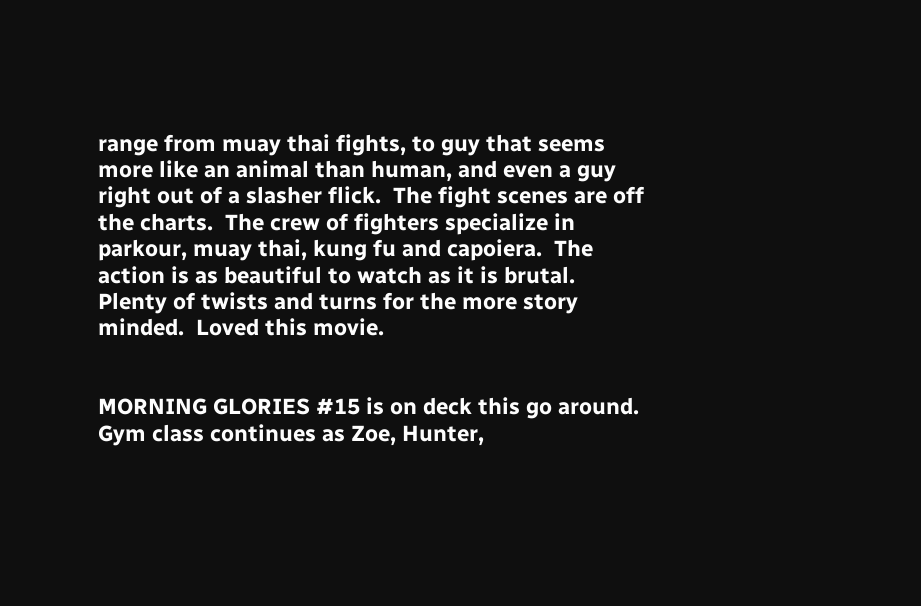range from muay thai fights, to guy that seems more like an animal than human, and even a guy right out of a slasher flick.  The fight scenes are off the charts.  The crew of fighters specialize in parkour, muay thai, kung fu and capoiera.  The action is as beautiful to watch as it is brutal.  Plenty of twists and turns for the more story minded.  Loved this movie.


MORNING GLORIES #15 is on deck this go around.  Gym class continues as Zoe, Hunter,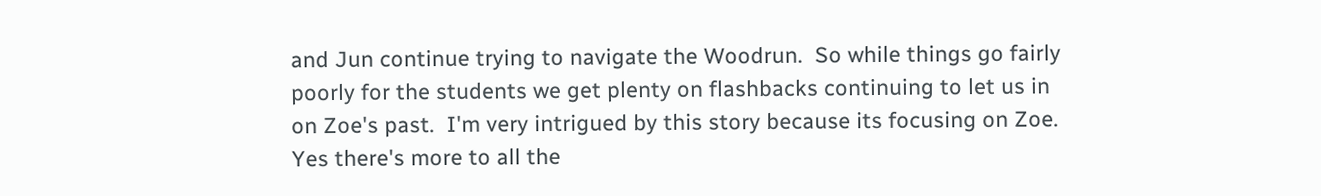and Jun continue trying to navigate the Woodrun.  So while things go fairly poorly for the students we get plenty on flashbacks continuing to let us in on Zoe's past.  I'm very intrigued by this story because its focusing on Zoe. Yes there's more to all the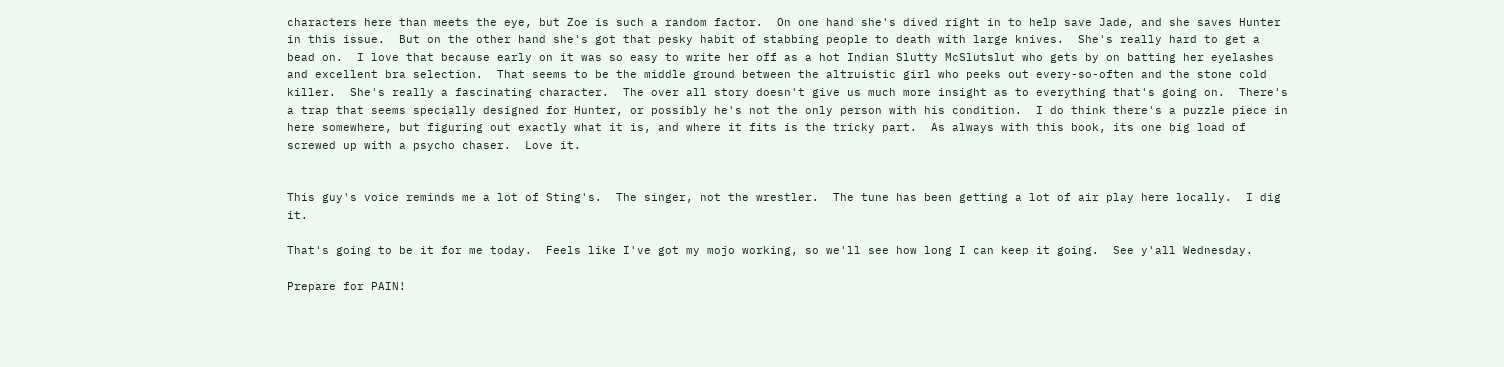characters here than meets the eye, but Zoe is such a random factor.  On one hand she's dived right in to help save Jade, and she saves Hunter in this issue.  But on the other hand she's got that pesky habit of stabbing people to death with large knives.  She's really hard to get a bead on.  I love that because early on it was so easy to write her off as a hot Indian Slutty McSlutslut who gets by on batting her eyelashes and excellent bra selection.  That seems to be the middle ground between the altruistic girl who peeks out every-so-often and the stone cold killer.  She's really a fascinating character.  The over all story doesn't give us much more insight as to everything that's going on.  There's a trap that seems specially designed for Hunter, or possibly he's not the only person with his condition.  I do think there's a puzzle piece in here somewhere, but figuring out exactly what it is, and where it fits is the tricky part.  As always with this book, its one big load of screwed up with a psycho chaser.  Love it.


This guy's voice reminds me a lot of Sting's.  The singer, not the wrestler.  The tune has been getting a lot of air play here locally.  I dig it.

That's going to be it for me today.  Feels like I've got my mojo working, so we'll see how long I can keep it going.  See y'all Wednesday.

Prepare for PAIN!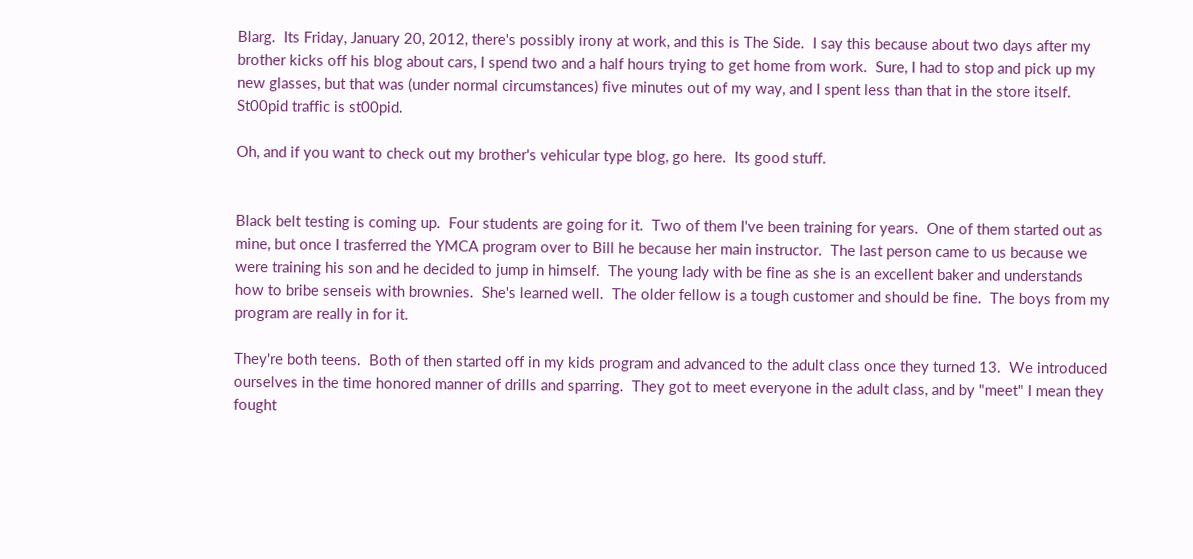Blarg.  Its Friday, January 20, 2012, there's possibly irony at work, and this is The Side.  I say this because about two days after my brother kicks off his blog about cars, I spend two and a half hours trying to get home from work.  Sure, I had to stop and pick up my new glasses, but that was (under normal circumstances) five minutes out of my way, and I spent less than that in the store itself. St00pid traffic is st00pid.

Oh, and if you want to check out my brother's vehicular type blog, go here.  Its good stuff.


Black belt testing is coming up.  Four students are going for it.  Two of them I've been training for years.  One of them started out as mine, but once I trasferred the YMCA program over to Bill he because her main instructor.  The last person came to us because we were training his son and he decided to jump in himself.  The young lady with be fine as she is an excellent baker and understands how to bribe senseis with brownies.  She's learned well.  The older fellow is a tough customer and should be fine.  The boys from my program are really in for it.

They're both teens.  Both of then started off in my kids program and advanced to the adult class once they turned 13.  We introduced ourselves in the time honored manner of drills and sparring.  They got to meet everyone in the adult class, and by "meet" I mean they fought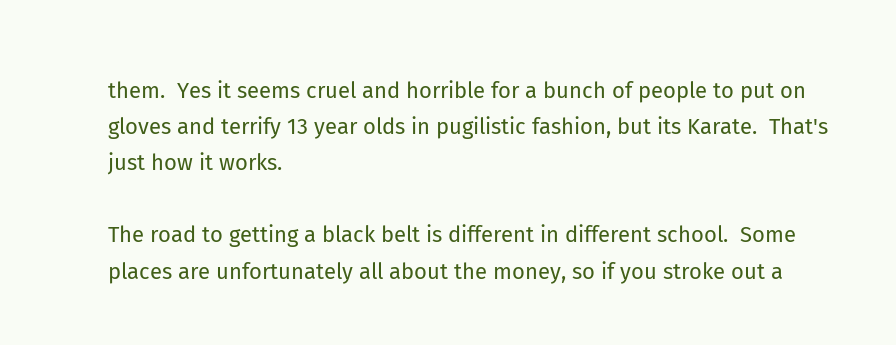them.  Yes it seems cruel and horrible for a bunch of people to put on gloves and terrify 13 year olds in pugilistic fashion, but its Karate.  That's just how it works.

The road to getting a black belt is different in different school.  Some places are unfortunately all about the money, so if you stroke out a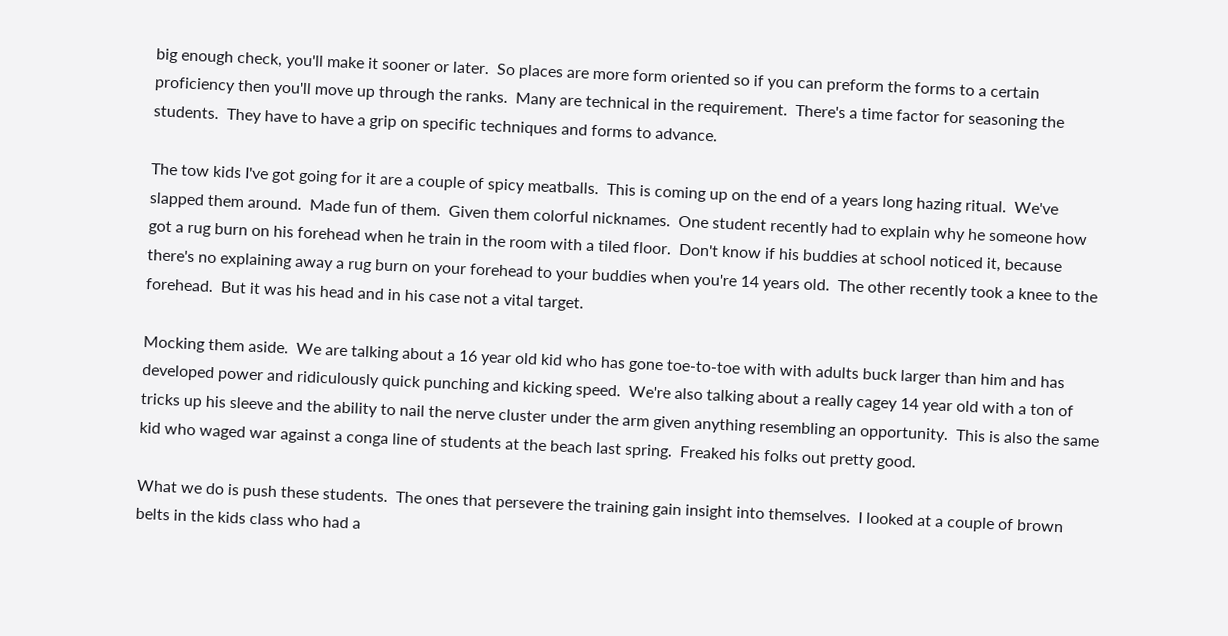big enough check, you'll make it sooner or later.  So places are more form oriented so if you can preform the forms to a certain proficiency then you'll move up through the ranks.  Many are technical in the requirement.  There's a time factor for seasoning the students.  They have to have a grip on specific techniques and forms to advance.

The tow kids I've got going for it are a couple of spicy meatballs.  This is coming up on the end of a years long hazing ritual.  We've slapped them around.  Made fun of them.  Given them colorful nicknames.  One student recently had to explain why he someone how got a rug burn on his forehead when he train in the room with a tiled floor.  Don't know if his buddies at school noticed it, because there's no explaining away a rug burn on your forehead to your buddies when you're 14 years old.  The other recently took a knee to the forehead.  But it was his head and in his case not a vital target.

Mocking them aside.  We are talking about a 16 year old kid who has gone toe-to-toe with with adults buck larger than him and has developed power and ridiculously quick punching and kicking speed.  We're also talking about a really cagey 14 year old with a ton of tricks up his sleeve and the ability to nail the nerve cluster under the arm given anything resembling an opportunity.  This is also the same kid who waged war against a conga line of students at the beach last spring.  Freaked his folks out pretty good.

What we do is push these students.  The ones that persevere the training gain insight into themselves.  I looked at a couple of brown belts in the kids class who had a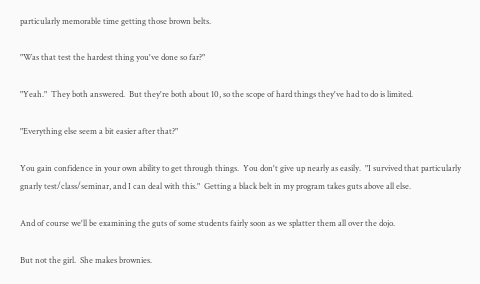particularly memorable time getting those brown belts.

"Was that test the hardest thing you've done so far?"

"Yeah."  They both answered.  But they're both about 10, so the scope of hard things they've had to do is limited.

"Everything else seem a bit easier after that?"

You gain confidence in your own ability to get through things.  You don't give up nearly as easily.  "I survived that particularly gnarly test/class/seminar, and I can deal with this."  Getting a black belt in my program takes guts above all else.

And of course we'll be examining the guts of some students fairly soon as we splatter them all over the dojo.

But not the girl.  She makes brownies.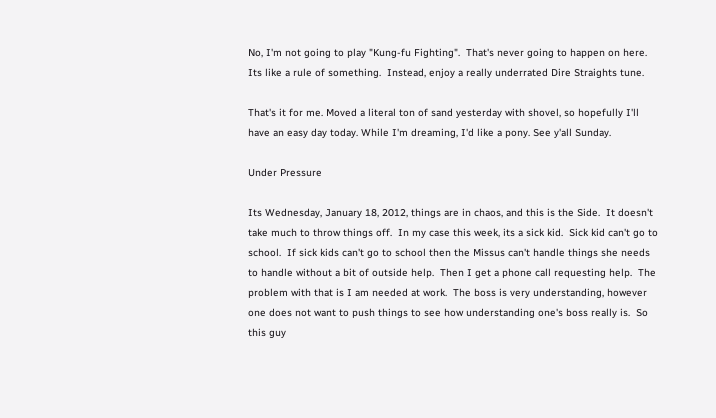No, I'm not going to play "Kung-fu Fighting".  That's never going to happen on here.  Its like a rule of something.  Instead, enjoy a really underrated Dire Straights tune.

That's it for me. Moved a literal ton of sand yesterday with shovel, so hopefully I'll have an easy day today. While I'm dreaming, I'd like a pony. See y'all Sunday.

Under Pressure

Its Wednesday, January 18, 2012, things are in chaos, and this is the Side.  It doesn't take much to throw things off.  In my case this week, its a sick kid.  Sick kid can't go to school.  If sick kids can't go to school then the Missus can't handle things she needs to handle without a bit of outside help.  Then I get a phone call requesting help.  The problem with that is I am needed at work.  The boss is very understanding, however one does not want to push things to see how understanding one's boss really is.  So this guy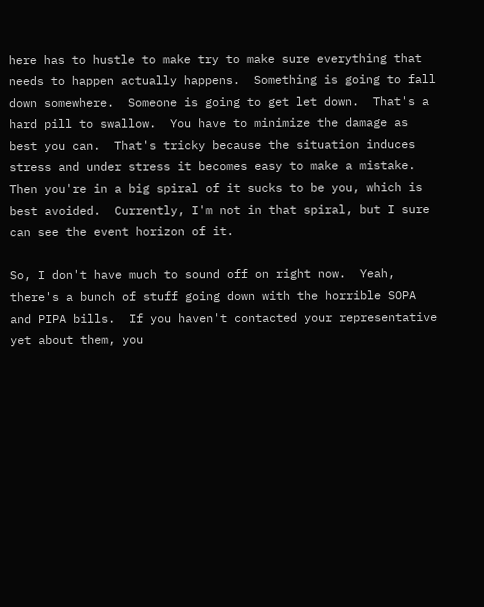here has to hustle to make try to make sure everything that needs to happen actually happens.  Something is going to fall down somewhere.  Someone is going to get let down.  That's a hard pill to swallow.  You have to minimize the damage as best you can.  That's tricky because the situation induces stress and under stress it becomes easy to make a mistake.  Then you're in a big spiral of it sucks to be you, which is best avoided.  Currently, I'm not in that spiral, but I sure can see the event horizon of it.

So, I don't have much to sound off on right now.  Yeah, there's a bunch of stuff going down with the horrible SOPA and PIPA bills.  If you haven't contacted your representative yet about them, you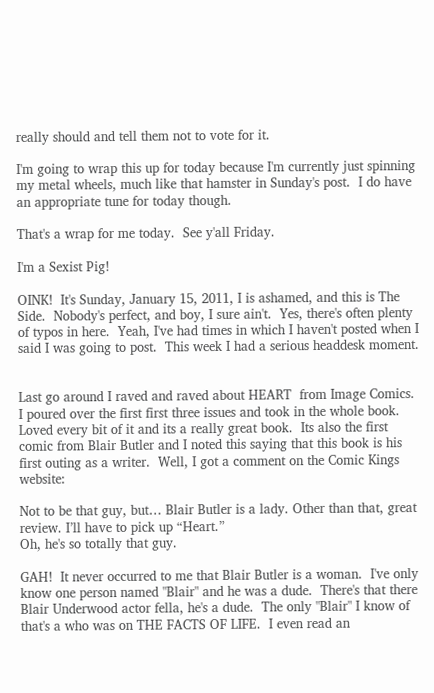really should and tell them not to vote for it.

I'm going to wrap this up for today because I'm currently just spinning my metal wheels, much like that hamster in Sunday's post.  I do have an appropriate tune for today though.

That's a wrap for me today.  See y'all Friday.

I'm a Sexist Pig!

OINK!  It's Sunday, January 15, 2011, I is ashamed, and this is The Side.  Nobody's perfect, and boy, I sure ain't.  Yes, there's often plenty of typos in here.  Yeah, I've had times in which I haven't posted when I said I was going to post.  This week I had a serious headdesk moment.


Last go around I raved and raved about HEART  from Image Comics.  I poured over the first first three issues and took in the whole book.  Loved every bit of it and its a really great book.  Its also the first comic from Blair Butler and I noted this saying that this book is his first outing as a writer.  Well, I got a comment on the Comic Kings website:

Not to be that guy, but… Blair Butler is a lady. Other than that, great review. I’ll have to pick up “Heart.”
Oh, he's so totally that guy.

GAH!  It never occurred to me that Blair Butler is a woman.  I've only know one person named "Blair" and he was a dude.  There's that there Blair Underwood actor fella, he's a dude.  The only "Blair" I know of that's a who was on THE FACTS OF LIFE.  I even read an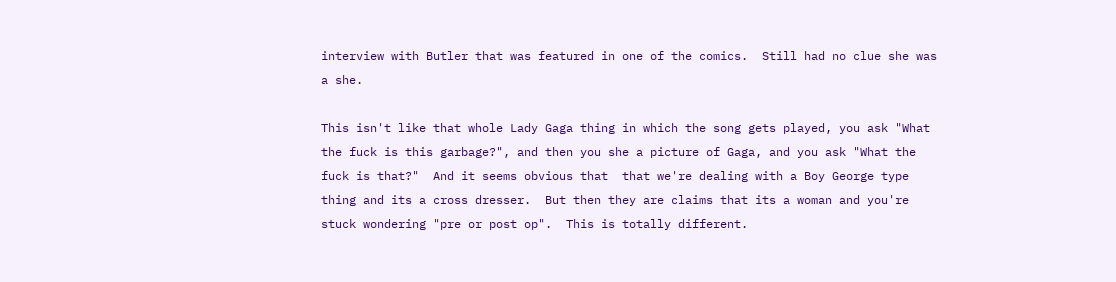interview with Butler that was featured in one of the comics.  Still had no clue she was a she.

This isn't like that whole Lady Gaga thing in which the song gets played, you ask "What the fuck is this garbage?", and then you she a picture of Gaga, and you ask "What the fuck is that?"  And it seems obvious that  that we're dealing with a Boy George type thing and its a cross dresser.  But then they are claims that its a woman and you're stuck wondering "pre or post op".  This is totally different.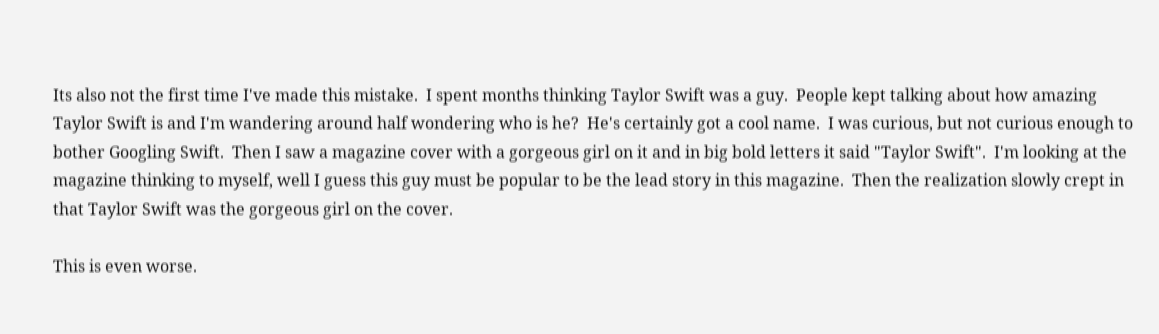Its also not the first time I've made this mistake.  I spent months thinking Taylor Swift was a guy.  People kept talking about how amazing Taylor Swift is and I'm wandering around half wondering who is he?  He's certainly got a cool name.  I was curious, but not curious enough to bother Googling Swift.  Then I saw a magazine cover with a gorgeous girl on it and in big bold letters it said "Taylor Swift".  I'm looking at the magazine thinking to myself, well I guess this guy must be popular to be the lead story in this magazine.  Then the realization slowly crept in that Taylor Swift was the gorgeous girl on the cover.

This is even worse.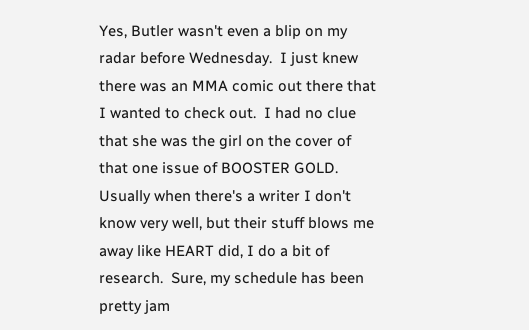Yes, Butler wasn't even a blip on my radar before Wednesday.  I just knew there was an MMA comic out there that I wanted to check out.  I had no clue that she was the girl on the cover of that one issue of BOOSTER GOLD.  Usually when there's a writer I don't know very well, but their stuff blows me away like HEART did, I do a bit of research.  Sure, my schedule has been pretty jam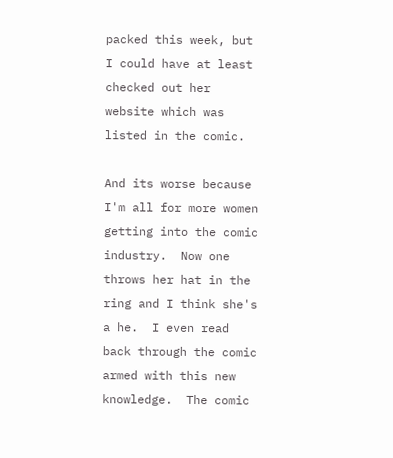packed this week, but I could have at least checked out her website which was listed in the comic.

And its worse because I'm all for more women getting into the comic industry.  Now one throws her hat in the ring and I think she's a he.  I even read back through the comic armed with this new knowledge.  The comic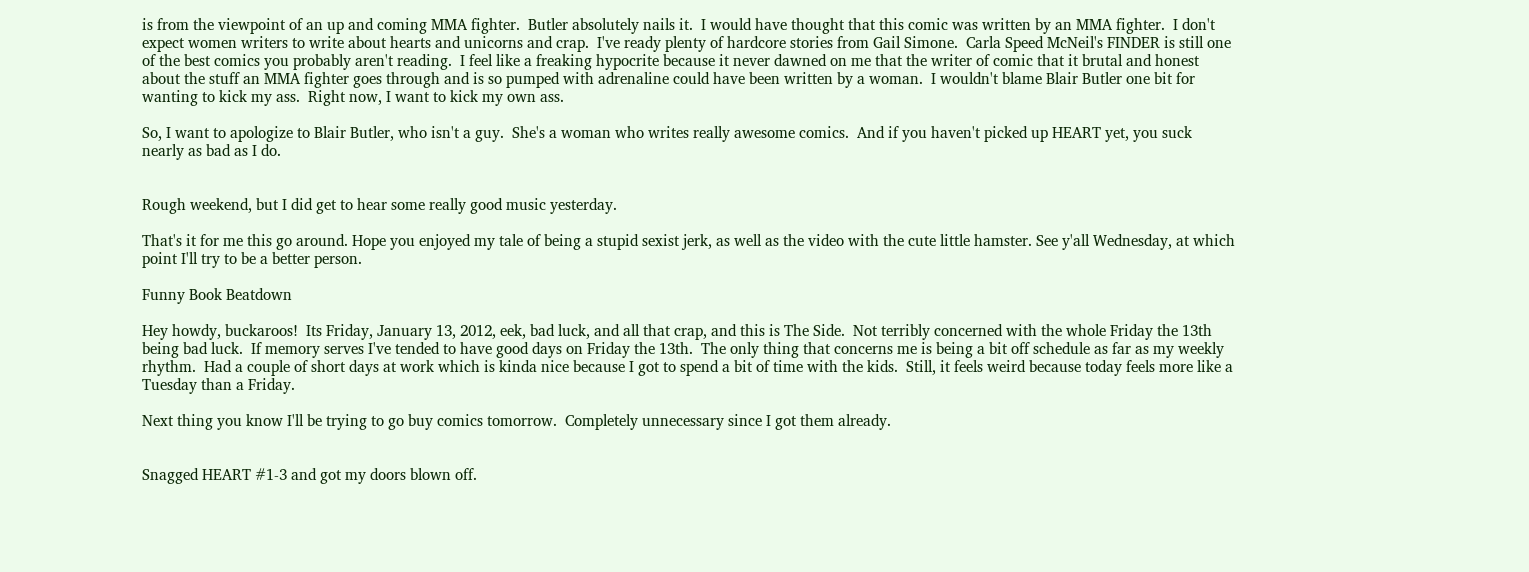is from the viewpoint of an up and coming MMA fighter.  Butler absolutely nails it.  I would have thought that this comic was written by an MMA fighter.  I don't expect women writers to write about hearts and unicorns and crap.  I've ready plenty of hardcore stories from Gail Simone.  Carla Speed McNeil's FINDER is still one of the best comics you probably aren't reading.  I feel like a freaking hypocrite because it never dawned on me that the writer of comic that it brutal and honest about the stuff an MMA fighter goes through and is so pumped with adrenaline could have been written by a woman.  I wouldn't blame Blair Butler one bit for wanting to kick my ass.  Right now, I want to kick my own ass.

So, I want to apologize to Blair Butler, who isn't a guy.  She's a woman who writes really awesome comics.  And if you haven't picked up HEART yet, you suck nearly as bad as I do.


Rough weekend, but I did get to hear some really good music yesterday.

That's it for me this go around. Hope you enjoyed my tale of being a stupid sexist jerk, as well as the video with the cute little hamster. See y'all Wednesday, at which point I'll try to be a better person.

Funny Book Beatdown

Hey howdy, buckaroos!  Its Friday, January 13, 2012, eek, bad luck, and all that crap, and this is The Side.  Not terribly concerned with the whole Friday the 13th being bad luck.  If memory serves I've tended to have good days on Friday the 13th.  The only thing that concerns me is being a bit off schedule as far as my weekly rhythm.  Had a couple of short days at work which is kinda nice because I got to spend a bit of time with the kids.  Still, it feels weird because today feels more like a Tuesday than a Friday.

Next thing you know I'll be trying to go buy comics tomorrow.  Completely unnecessary since I got them already.


Snagged HEART #1-3 and got my doors blown off.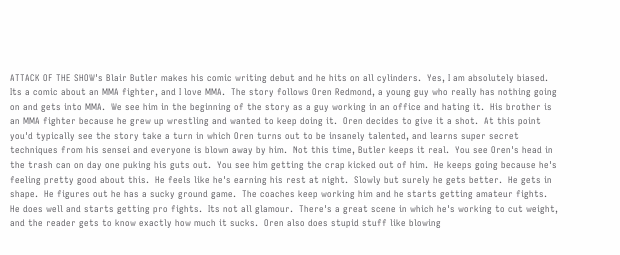ATTACK OF THE SHOW's Blair Butler makes his comic writing debut and he hits on all cylinders.  Yes, I am absolutely biased.  Its a comic about an MMA fighter, and I love MMA.  The story follows Oren Redmond, a young guy who really has nothing going on and gets into MMA.  We see him in the beginning of the story as a guy working in an office and hating it.  His brother is an MMA fighter because he grew up wrestling and wanted to keep doing it.  Oren decides to give it a shot.  At this point you'd typically see the story take a turn in which Oren turns out to be insanely talented, and learns super secret techniques from his sensei and everyone is blown away by him.  Not this time, Butler keeps it real.  You see Oren's head in the trash can on day one puking his guts out.  You see him getting the crap kicked out of him.  He keeps going because he's feeling pretty good about this.  He feels like he's earning his rest at night.  Slowly but surely he gets better.  He gets in shape.  He figures out he has a sucky ground game.  The coaches keep working him and he starts getting amateur fights.  He does well and starts getting pro fights.  Its not all glamour.  There's a great scene in which he's working to cut weight, and the reader gets to know exactly how much it sucks.  Oren also does stupid stuff like blowing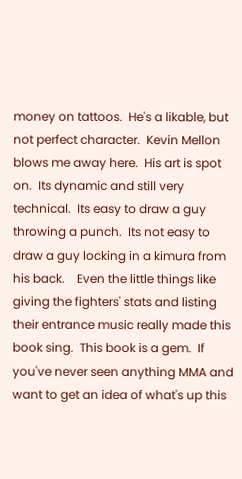money on tattoos.  He's a likable, but not perfect character.  Kevin Mellon blows me away here.  His art is spot on.  Its dynamic and still very technical.  Its easy to draw a guy throwing a punch.  Its not easy to draw a guy locking in a kimura from his back.    Even the little things like giving the fighters' stats and listing their entrance music really made this book sing.  This book is a gem.  If you've never seen anything MMA and want to get an idea of what's up this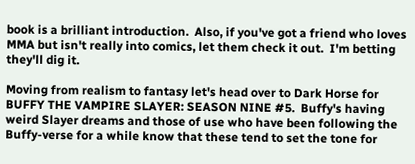book is a brilliant introduction.  Also, if you've got a friend who loves MMA but isn't really into comics, let them check it out.  I'm betting they'll dig it.

Moving from realism to fantasy let's head over to Dark Horse for BUFFY THE VAMPIRE SLAYER: SEASON NINE #5.  Buffy's having weird Slayer dreams and those of use who have been following the Buffy-verse for a while know that these tend to set the tone for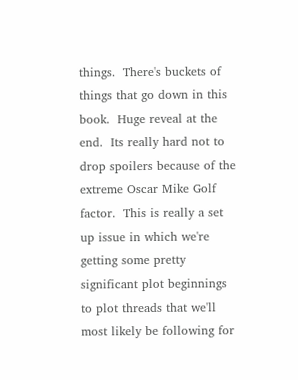things.  There's buckets of things that go down in this book.  Huge reveal at the end.  Its really hard not to drop spoilers because of the extreme Oscar Mike Golf factor.  This is really a set up issue in which we're getting some pretty significant plot beginnings to plot threads that we'll most likely be following for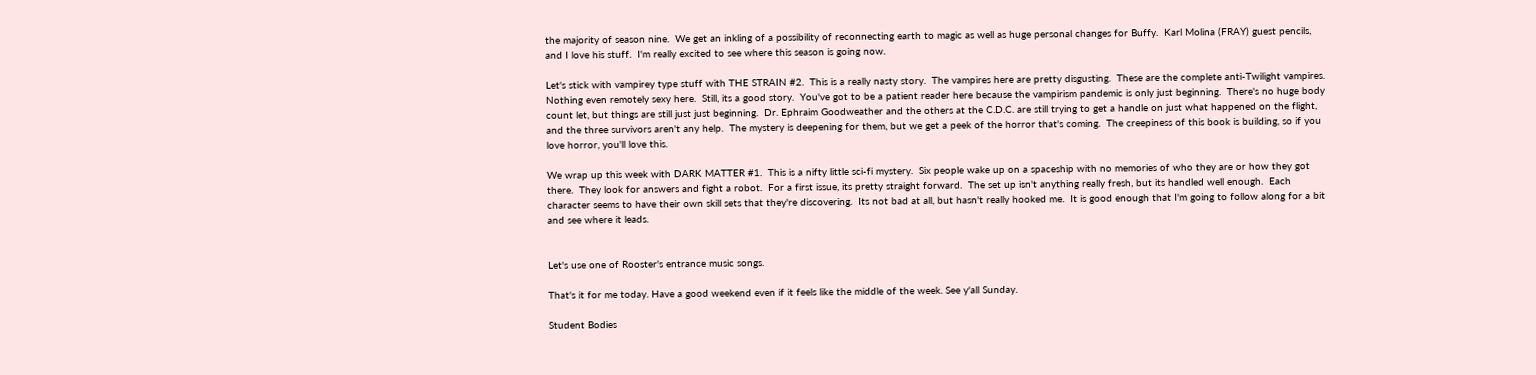the majority of season nine.  We get an inkling of a possibility of reconnecting earth to magic as well as huge personal changes for Buffy.  Karl Molina (FRAY) guest pencils, and I love his stuff.  I'm really excited to see where this season is going now.

Let's stick with vampirey type stuff with THE STRAIN #2.  This is a really nasty story.  The vampires here are pretty disgusting.  These are the complete anti-Twilight vampires.  Nothing even remotely sexy here.  Still, its a good story.  You've got to be a patient reader here because the vampirism pandemic is only just beginning.  There's no huge body count let, but things are still just just beginning.  Dr. Ephraim Goodweather and the others at the C.D.C. are still trying to get a handle on just what happened on the flight, and the three survivors aren't any help.  The mystery is deepening for them, but we get a peek of the horror that's coming.  The creepiness of this book is building, so if you love horror, you'll love this.

We wrap up this week with DARK MATTER #1.  This is a nifty little sci-fi mystery.  Six people wake up on a spaceship with no memories of who they are or how they got there.  They look for answers and fight a robot.  For a first issue, its pretty straight forward.  The set up isn't anything really fresh, but its handled well enough.  Each character seems to have their own skill sets that they're discovering.  Its not bad at all, but hasn't really hooked me.  It is good enough that I'm going to follow along for a bit and see where it leads.


Let's use one of Rooster's entrance music songs.

That's it for me today. Have a good weekend even if it feels like the middle of the week. See y'all Sunday.

Student Bodies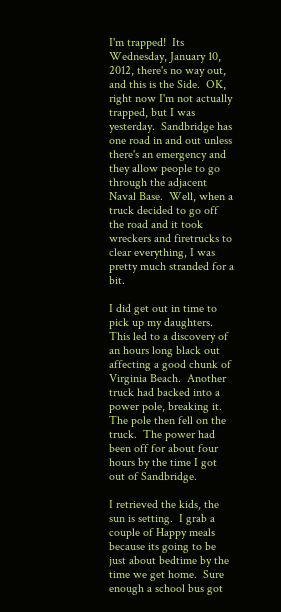I'm trapped!  Its Wednesday, January 10, 2012, there's no way out, and this is the Side.  OK, right now I'm not actually trapped, but I was yesterday.  Sandbridge has one road in and out unless there's an emergency and they allow people to go through the adjacent Naval Base.  Well, when a truck decided to go off the road and it took wreckers and firetrucks to clear everything, I was pretty much stranded for a bit.

I did get out in time to pick up my daughters.  This led to a discovery of an hours long black out affecting a good chunk of Virginia Beach.  Another truck had backed into a power pole, breaking it.  The pole then fell on the truck.  The power had been off for about four hours by the time I got out of Sandbridge.

I retrieved the kids, the sun is setting.  I grab a couple of Happy meals because its going to be just about bedtime by the time we get home.  Sure enough a school bus got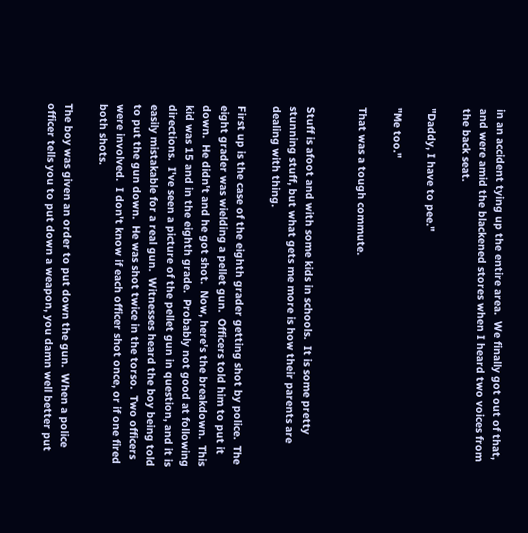in an accident tying up the entire area.  We finally got out of that, and were amid the blackened stores when I heard two voices from the back seat.

"Daddy, I have to pee."

"Me too."

That was a tough commute.


Stuff is afoot and with some kids in schools.  It is some pretty stunning stuff, but what gets me more is how their parents are dealing with thing.

First up is the case of the eighth grader getting shot by police.  The eight grader was wielding a pellet gun.  Officers told him to put it down.  He didn't and he got shot.  Now, here's the breakdown.  This kid was 15 and in the eighth grade.  Probably not good at following directions.  I've seen a picture of the pellet gun in question, and it is easily mistakable for a real gun.  Witnesses heard the boy being told to put the gun down.  He was shot twice in the torso.  Two officers were involved.  I don't know if each officer shot once, or if one fired both shots.

The boy was given an order to put down the gun.  When a police officer tells you to put down a weapon, you damn well better put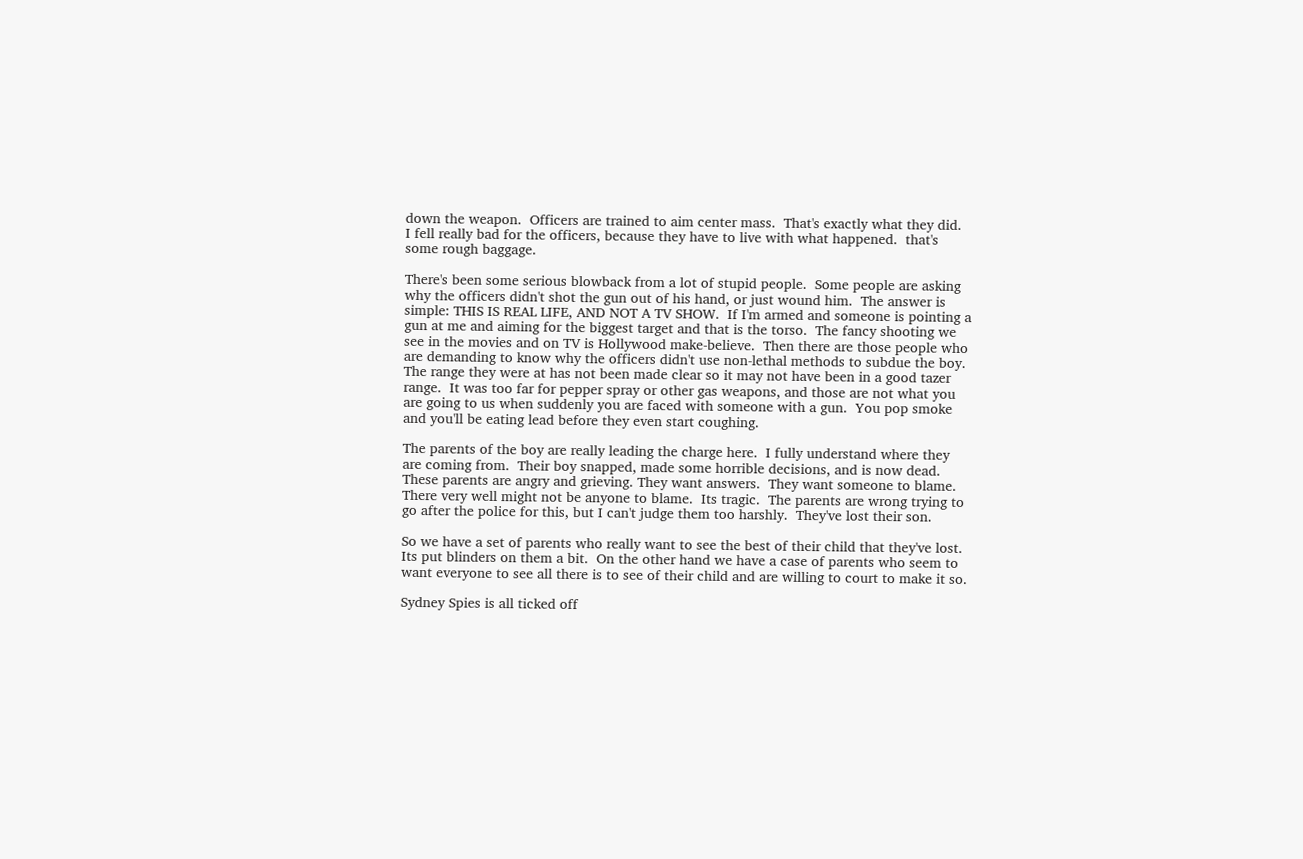down the weapon.  Officers are trained to aim center mass.  That's exactly what they did.  I fell really bad for the officers, because they have to live with what happened.  that's some rough baggage.

There's been some serious blowback from a lot of stupid people.  Some people are asking why the officers didn't shot the gun out of his hand, or just wound him.  The answer is simple: THIS IS REAL LIFE, AND NOT A TV SHOW.  If I'm armed and someone is pointing a gun at me and aiming for the biggest target and that is the torso.  The fancy shooting we see in the movies and on TV is Hollywood make-believe.  Then there are those people who are demanding to know why the officers didn't use non-lethal methods to subdue the boy.  The range they were at has not been made clear so it may not have been in a good tazer range.  It was too far for pepper spray or other gas weapons, and those are not what you are going to us when suddenly you are faced with someone with a gun.  You pop smoke and you'll be eating lead before they even start coughing.

The parents of the boy are really leading the charge here.  I fully understand where they are coming from.  Their boy snapped, made some horrible decisions, and is now dead.  These parents are angry and grieving. They want answers.  They want someone to blame.  There very well might not be anyone to blame.  Its tragic.  The parents are wrong trying to go after the police for this, but I can't judge them too harshly.  They've lost their son.

So we have a set of parents who really want to see the best of their child that they've lost.  Its put blinders on them a bit.  On the other hand we have a case of parents who seem to want everyone to see all there is to see of their child and are willing to court to make it so.

Sydney Spies is all ticked off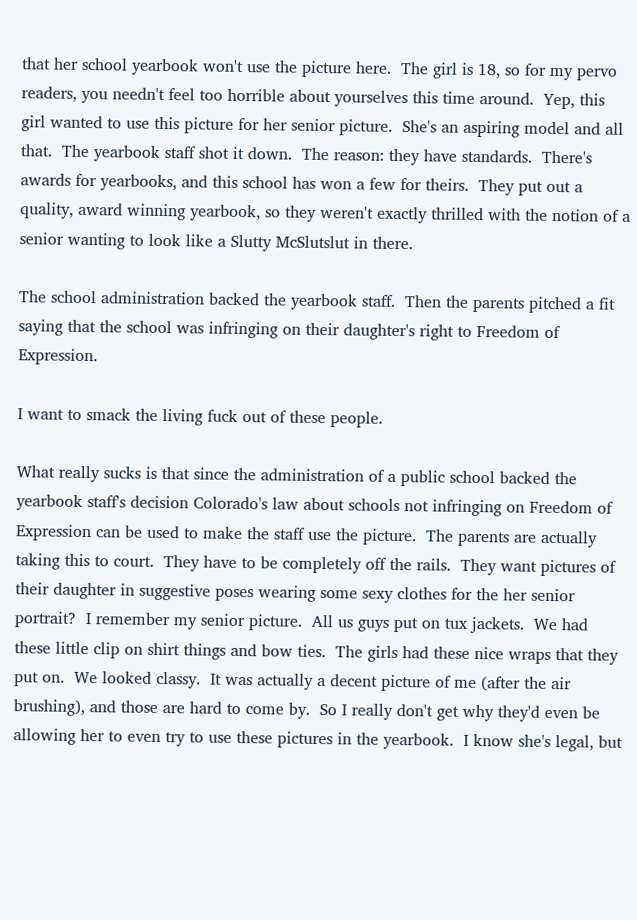that her school yearbook won't use the picture here.  The girl is 18, so for my pervo readers, you needn't feel too horrible about yourselves this time around.  Yep, this girl wanted to use this picture for her senior picture.  She's an aspiring model and all that.  The yearbook staff shot it down.  The reason: they have standards.  There's awards for yearbooks, and this school has won a few for theirs.  They put out a quality, award winning yearbook, so they weren't exactly thrilled with the notion of a senior wanting to look like a Slutty McSlutslut in there.

The school administration backed the yearbook staff.  Then the parents pitched a fit saying that the school was infringing on their daughter's right to Freedom of Expression.

I want to smack the living fuck out of these people.

What really sucks is that since the administration of a public school backed the yearbook staff's decision Colorado's law about schools not infringing on Freedom of Expression can be used to make the staff use the picture.  The parents are actually taking this to court.  They have to be completely off the rails.  They want pictures of their daughter in suggestive poses wearing some sexy clothes for the her senior portrait?  I remember my senior picture.  All us guys put on tux jackets.  We had these little clip on shirt things and bow ties.  The girls had these nice wraps that they put on.  We looked classy.  It was actually a decent picture of me (after the air brushing), and those are hard to come by.  So I really don't get why they'd even be allowing her to even try to use these pictures in the yearbook.  I know she's legal, but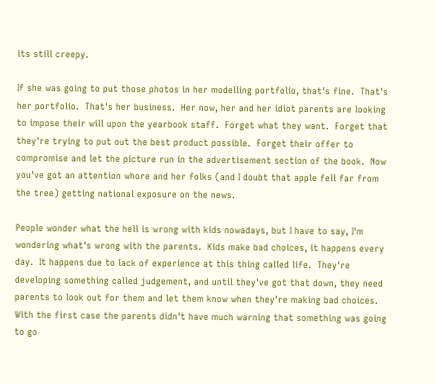its still creepy.

If she was going to put those photos in her modelling portfolio, that's fine.  That's her portfolio.  That's her business.  Her now, her and her idiot parents are looking to impose their will upon the yearbook staff.  Forget what they want.  Forget that they're trying to put out the best product possible.  Forget their offer to compromise and let the picture run in the advertisement section of the book.  Now you've got an attention whore and her folks (and I doubt that apple fell far from the tree) getting national exposure on the news.

People wonder what the hell is wrong with kids nowadays, but I have to say, I'm wondering what's wrong with the parents.  Kids make bad choices, it happens every day.  It happens due to lack of experience at this thing called life.  They're developing something called judgement, and until they've got that down, they need parents to look out for them and let them know when they're making bad choices.  With the first case the parents didn't have much warning that something was going to go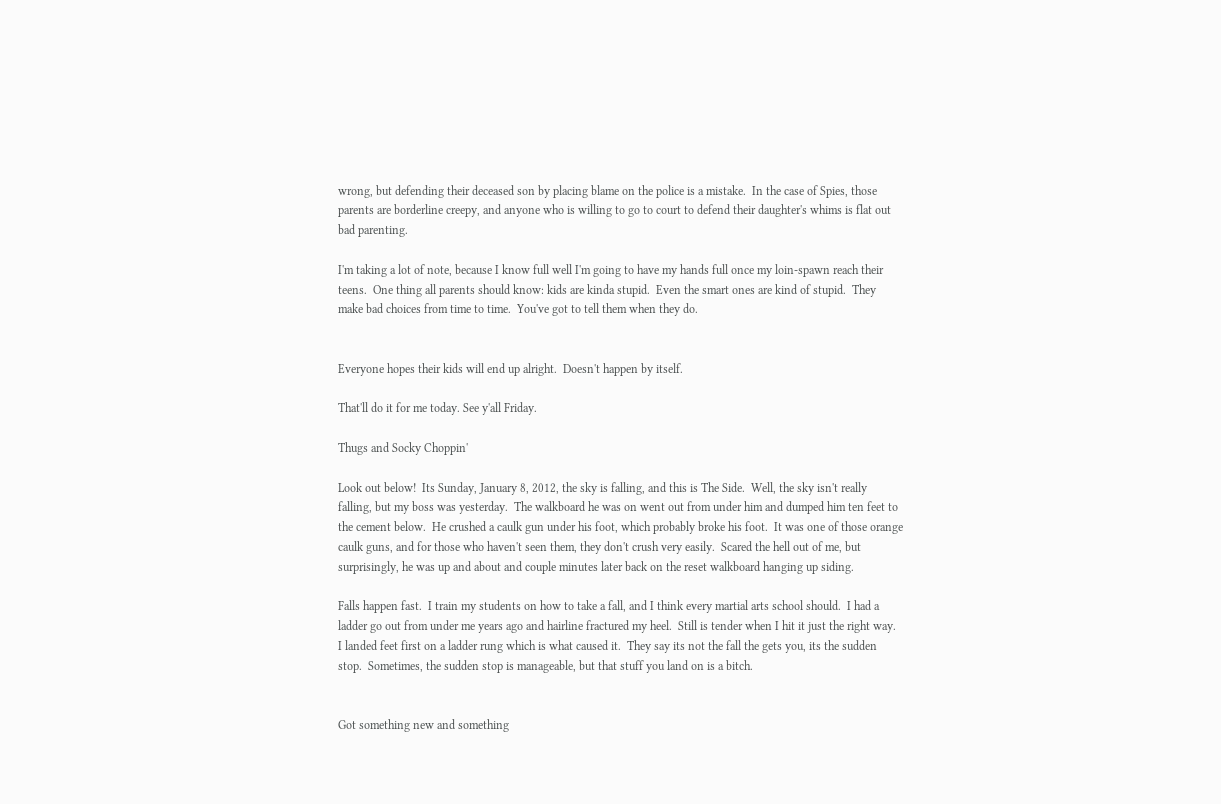wrong, but defending their deceased son by placing blame on the police is a mistake.  In the case of Spies, those parents are borderline creepy, and anyone who is willing to go to court to defend their daughter's whims is flat out bad parenting.

I'm taking a lot of note, because I know full well I'm going to have my hands full once my loin-spawn reach their teens.  One thing all parents should know: kids are kinda stupid.  Even the smart ones are kind of stupid.  They make bad choices from time to time.  You've got to tell them when they do.


Everyone hopes their kids will end up alright.  Doesn't happen by itself.

That'll do it for me today. See y'all Friday.

Thugs and Socky Choppin'

Look out below!  Its Sunday, January 8, 2012, the sky is falling, and this is The Side.  Well, the sky isn't really falling, but my boss was yesterday.  The walkboard he was on went out from under him and dumped him ten feet to the cement below.  He crushed a caulk gun under his foot, which probably broke his foot.  It was one of those orange caulk guns, and for those who haven't seen them, they don't crush very easily.  Scared the hell out of me, but surprisingly, he was up and about and couple minutes later back on the reset walkboard hanging up siding.

Falls happen fast.  I train my students on how to take a fall, and I think every martial arts school should.  I had a ladder go out from under me years ago and hairline fractured my heel.  Still is tender when I hit it just the right way.  I landed feet first on a ladder rung which is what caused it.  They say its not the fall the gets you, its the sudden stop.  Sometimes, the sudden stop is manageable, but that stuff you land on is a bitch.


Got something new and something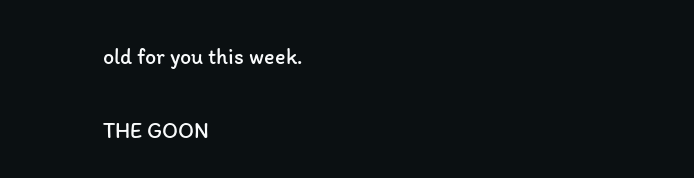old for you this week.

THE GOON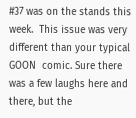#37 was on the stands this week.  This issue was very different than your typical GOON  comic. Sure there was a few laughs here and there, but the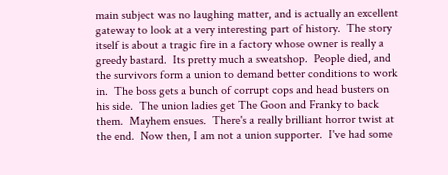main subject was no laughing matter, and is actually an excellent gateway to look at a very interesting part of history.  The story itself is about a tragic fire in a factory whose owner is really a greedy bastard.  Its pretty much a sweatshop.  People died, and the survivors form a union to demand better conditions to work in.  The boss gets a bunch of corrupt cops and head busters on his side.  The union ladies get The Goon and Franky to back them.  Mayhem ensues.  There's a really brilliant horror twist at the end.  Now then, I am not a union supporter.  I've had some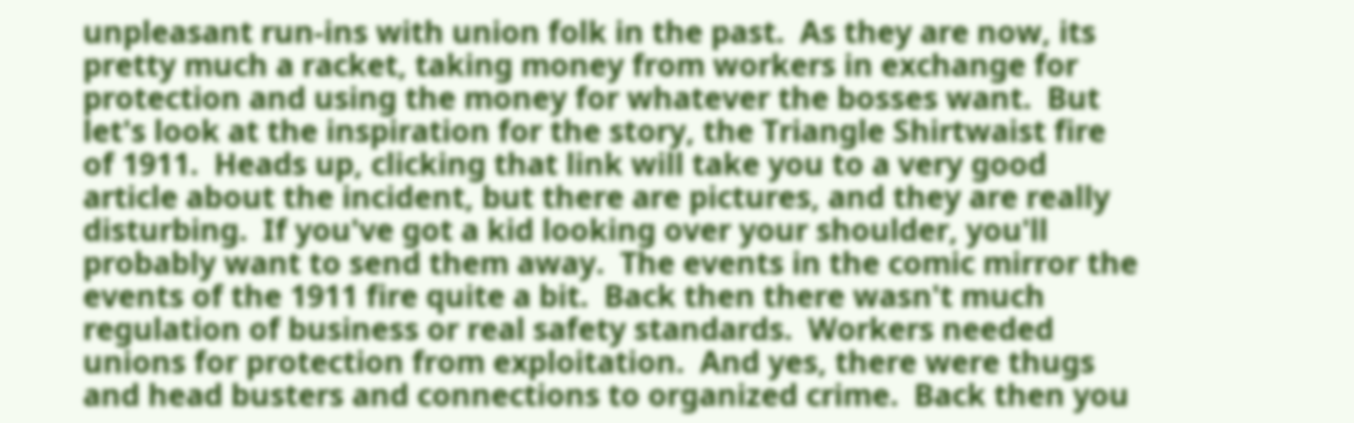unpleasant run-ins with union folk in the past.  As they are now, its pretty much a racket, taking money from workers in exchange for protection and using the money for whatever the bosses want.  But let's look at the inspiration for the story, the Triangle Shirtwaist fire of 1911.  Heads up, clicking that link will take you to a very good article about the incident, but there are pictures, and they are really disturbing.  If you've got a kid looking over your shoulder, you'll probably want to send them away.  The events in the comic mirror the events of the 1911 fire quite a bit.  Back then there wasn't much regulation of business or real safety standards.  Workers needed unions for protection from exploitation.  And yes, there were thugs and head busters and connections to organized crime.  Back then you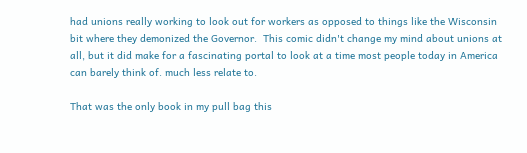had unions really working to look out for workers as opposed to things like the Wisconsin bit where they demonized the Governor.  This comic didn't change my mind about unions at all, but it did make for a fascinating portal to look at a time most people today in America can barely think of. much less relate to.

That was the only book in my pull bag this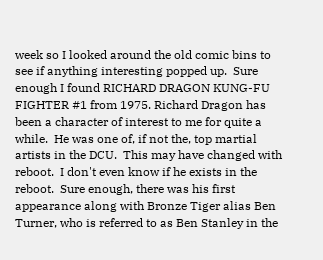week so I looked around the old comic bins to see if anything interesting popped up.  Sure enough I found RICHARD DRAGON KUNG-FU FIGHTER #1 from 1975. Richard Dragon has been a character of interest to me for quite a while.  He was one of, if not the, top martial artists in the DCU.  This may have changed with reboot.  I don't even know if he exists in the reboot.  Sure enough, there was his first appearance along with Bronze Tiger alias Ben Turner, who is referred to as Ben Stanley in the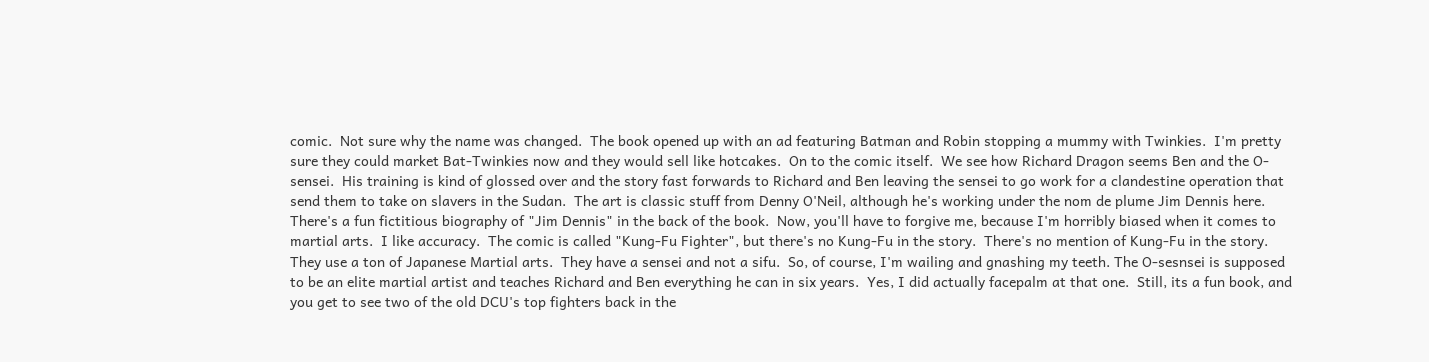comic.  Not sure why the name was changed.  The book opened up with an ad featuring Batman and Robin stopping a mummy with Twinkies.  I'm pretty sure they could market Bat-Twinkies now and they would sell like hotcakes.  On to the comic itself.  We see how Richard Dragon seems Ben and the O-sensei.  His training is kind of glossed over and the story fast forwards to Richard and Ben leaving the sensei to go work for a clandestine operation that send them to take on slavers in the Sudan.  The art is classic stuff from Denny O'Neil, although he's working under the nom de plume Jim Dennis here.  There's a fun fictitious biography of "Jim Dennis" in the back of the book.  Now, you'll have to forgive me, because I'm horribly biased when it comes to martial arts.  I like accuracy.  The comic is called "Kung-Fu Fighter", but there's no Kung-Fu in the story.  There's no mention of Kung-Fu in the story.  They use a ton of Japanese Martial arts.  They have a sensei and not a sifu.  So, of course, I'm wailing and gnashing my teeth. The O-sesnsei is supposed to be an elite martial artist and teaches Richard and Ben everything he can in six years.  Yes, I did actually facepalm at that one.  Still, its a fun book, and you get to see two of the old DCU's top fighters back in the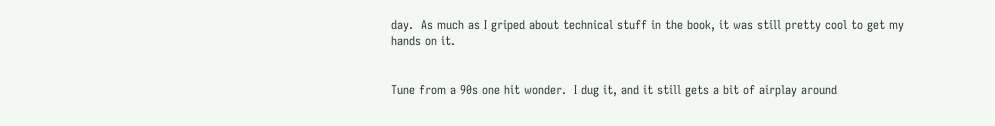day.  As much as I griped about technical stuff in the book, it was still pretty cool to get my hands on it.


Tune from a 90s one hit wonder.  I dug it, and it still gets a bit of airplay around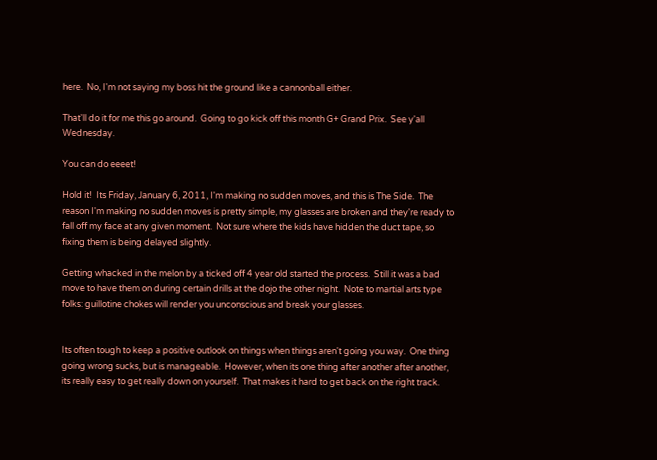here.  No, I'm not saying my boss hit the ground like a cannonball either.

That'll do it for me this go around.  Going to go kick off this month G+ Grand Prix.  See y'all Wednesday.

You can do eeeet!

Hold it!  Its Friday, January 6, 2011, I'm making no sudden moves, and this is The Side.  The reason I'm making no sudden moves is pretty simple, my glasses are broken and they're ready to fall off my face at any given moment.  Not sure where the kids have hidden the duct tape, so fixing them is being delayed slightly.

Getting whacked in the melon by a ticked off 4 year old started the process.  Still it was a bad move to have them on during certain drills at the dojo the other night.  Note to martial arts type folks: guillotine chokes will render you unconscious and break your glasses.


Its often tough to keep a positive outlook on things when things aren't going you way.  One thing going wrong sucks, but is manageable.  However, when its one thing after another after another, its really easy to get really down on yourself.  That makes it hard to get back on the right track.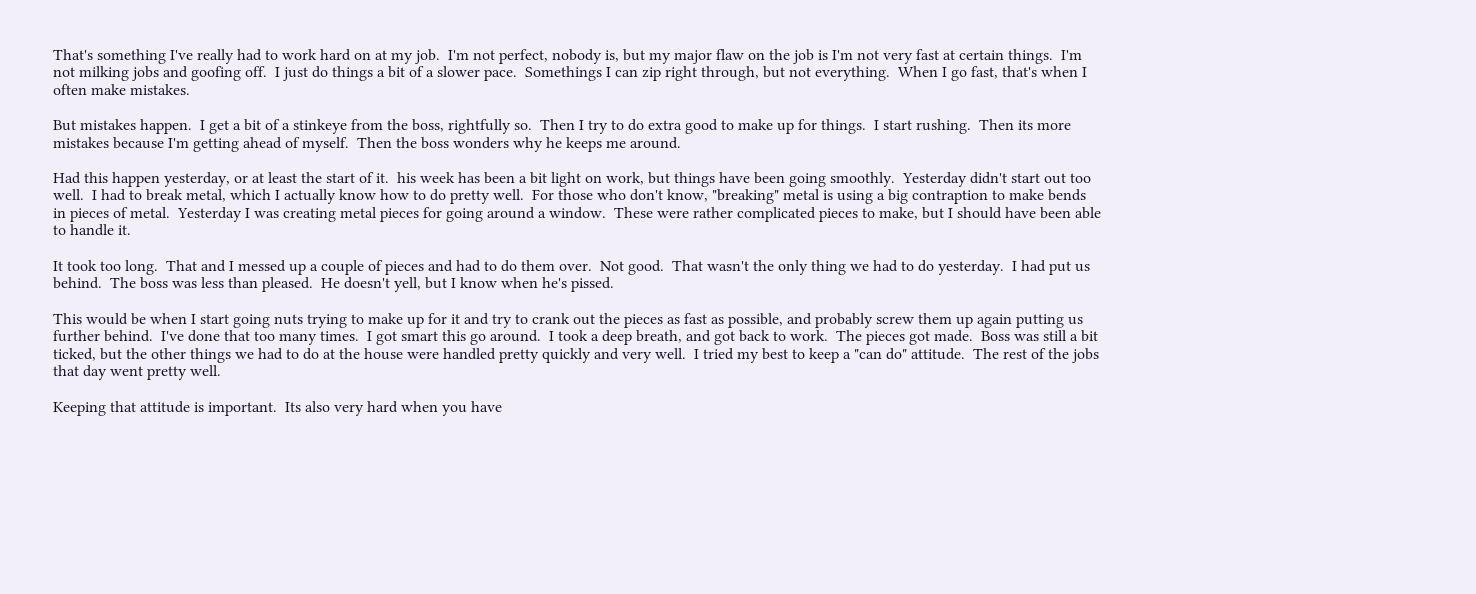That's something I've really had to work hard on at my job.  I'm not perfect, nobody is, but my major flaw on the job is I'm not very fast at certain things.  I'm not milking jobs and goofing off.  I just do things a bit of a slower pace.  Somethings I can zip right through, but not everything.  When I go fast, that's when I often make mistakes.

But mistakes happen.  I get a bit of a stinkeye from the boss, rightfully so.  Then I try to do extra good to make up for things.  I start rushing.  Then its more mistakes because I'm getting ahead of myself.  Then the boss wonders why he keeps me around.

Had this happen yesterday, or at least the start of it.  his week has been a bit light on work, but things have been going smoothly.  Yesterday didn't start out too well.  I had to break metal, which I actually know how to do pretty well.  For those who don't know, "breaking" metal is using a big contraption to make bends in pieces of metal.  Yesterday I was creating metal pieces for going around a window.  These were rather complicated pieces to make, but I should have been able to handle it.

It took too long.  That and I messed up a couple of pieces and had to do them over.  Not good.  That wasn't the only thing we had to do yesterday.  I had put us behind.  The boss was less than pleased.  He doesn't yell, but I know when he's pissed.

This would be when I start going nuts trying to make up for it and try to crank out the pieces as fast as possible, and probably screw them up again putting us further behind.  I've done that too many times.  I got smart this go around.  I took a deep breath, and got back to work.  The pieces got made.  Boss was still a bit ticked, but the other things we had to do at the house were handled pretty quickly and very well.  I tried my best to keep a "can do" attitude.  The rest of the jobs that day went pretty well.

Keeping that attitude is important.  Its also very hard when you have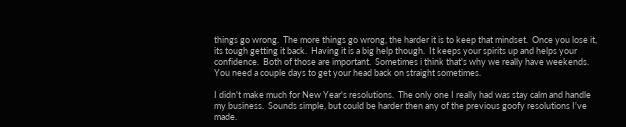things go wrong.  The more things go wrong, the harder it is to keep that mindset.  Once you lose it, its tough getting it back.  Having it is a big help though.  It keeps your spirits up and helps your confidence.  Both of those are important.  Sometimes i think that's why we really have weekends.  You need a couple days to get your head back on straight sometimes.

I didn't make much for New Year's resolutions.  The only one I really had was stay calm and handle my business.  Sounds simple, but could be harder then any of the previous goofy resolutions I've made.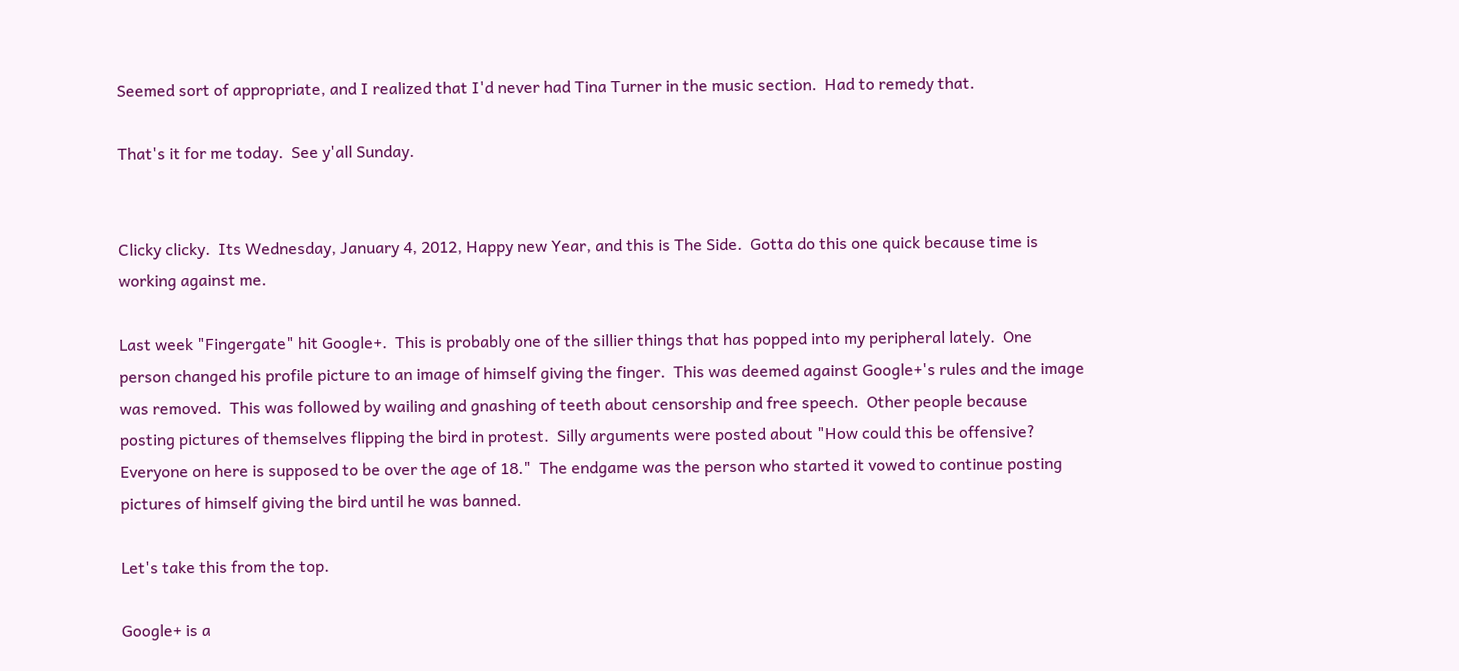Seemed sort of appropriate, and I realized that I'd never had Tina Turner in the music section.  Had to remedy that.

That's it for me today.  See y'all Sunday.


Clicky clicky.  Its Wednesday, January 4, 2012, Happy new Year, and this is The Side.  Gotta do this one quick because time is working against me.

Last week "Fingergate" hit Google+.  This is probably one of the sillier things that has popped into my peripheral lately.  One person changed his profile picture to an image of himself giving the finger.  This was deemed against Google+'s rules and the image was removed.  This was followed by wailing and gnashing of teeth about censorship and free speech.  Other people because posting pictures of themselves flipping the bird in protest.  Silly arguments were posted about "How could this be offensive?  Everyone on here is supposed to be over the age of 18."  The endgame was the person who started it vowed to continue posting pictures of himself giving the bird until he was banned.

Let's take this from the top.

Google+ is a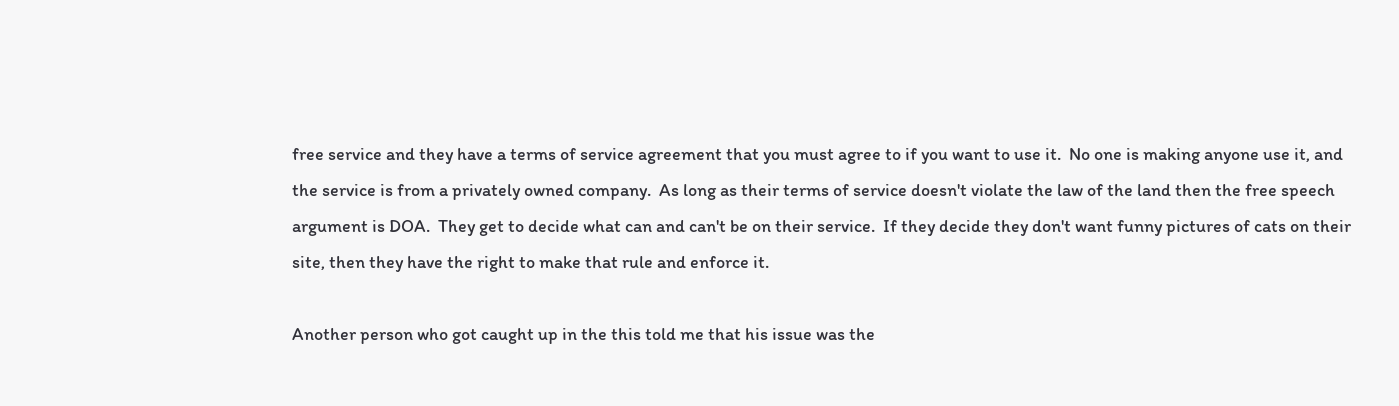free service and they have a terms of service agreement that you must agree to if you want to use it.  No one is making anyone use it, and the service is from a privately owned company.  As long as their terms of service doesn't violate the law of the land then the free speech argument is DOA.  They get to decide what can and can't be on their service.  If they decide they don't want funny pictures of cats on their site, then they have the right to make that rule and enforce it.

Another person who got caught up in the this told me that his issue was the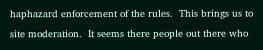haphazard enforcement of the rules.  This brings us to site moderation.  It seems there people out there who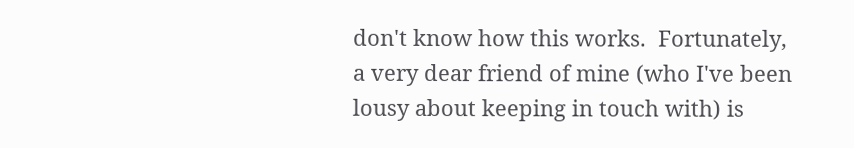don't know how this works.  Fortunately, a very dear friend of mine (who I've been lousy about keeping in touch with) is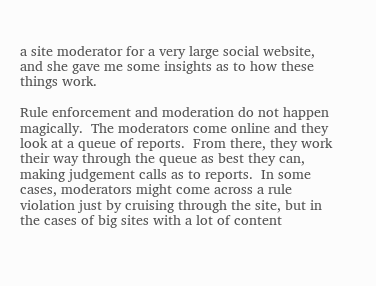a site moderator for a very large social website, and she gave me some insights as to how these things work.

Rule enforcement and moderation do not happen magically.  The moderators come online and they look at a queue of reports.  From there, they work their way through the queue as best they can, making judgement calls as to reports.  In some cases, moderators might come across a rule violation just by cruising through the site, but in the cases of big sites with a lot of content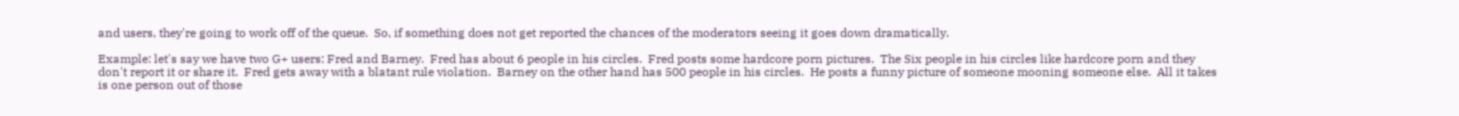and users, they're going to work off of the queue.  So, if something does not get reported the chances of the moderators seeing it goes down dramatically.

Example: let's say we have two G+ users: Fred and Barney.  Fred has about 6 people in his circles.  Fred posts some hardcore porn pictures.  The Six people in his circles like hardcore porn and they don't report it or share it.  Fred gets away with a blatant rule violation.  Barney on the other hand has 500 people in his circles.  He posts a funny picture of someone mooning someone else.  All it takes is one person out of those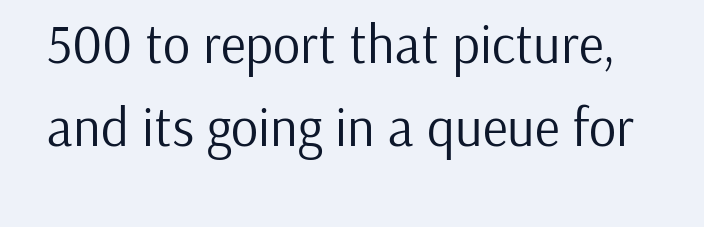500 to report that picture, and its going in a queue for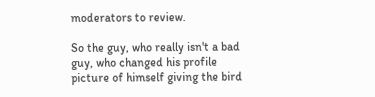moderators to review.

So the guy, who really isn't a bad guy, who changed his profile picture of himself giving the bird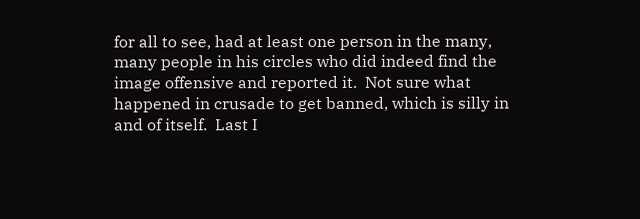for all to see, had at least one person in the many, many people in his circles who did indeed find the image offensive and reported it.  Not sure what happened in crusade to get banned, which is silly in and of itself.  Last I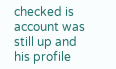checked is account was still up and his profile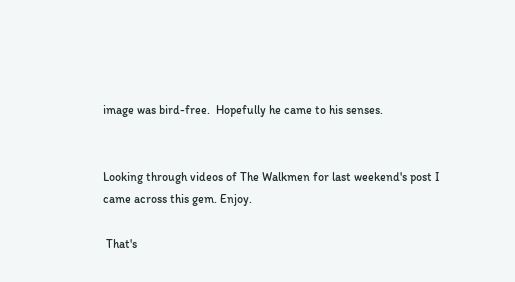image was bird-free.  Hopefully he came to his senses.


Looking through videos of The Walkmen for last weekend's post I came across this gem. Enjoy.

 That's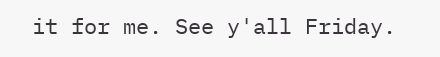it for me. See y'all Friday.